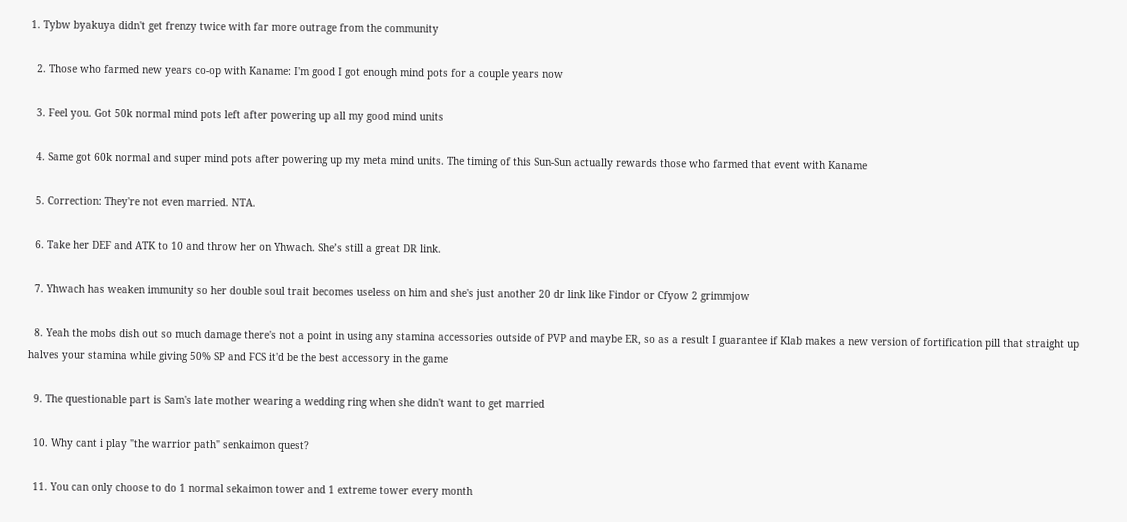1. Tybw byakuya didn't get frenzy twice with far more outrage from the community

  2. Those who farmed new years co-op with Kaname: I'm good I got enough mind pots for a couple years now

  3. Feel you. Got 50k normal mind pots left after powering up all my good mind units

  4. Same got 60k normal and super mind pots after powering up my meta mind units. The timing of this Sun-Sun actually rewards those who farmed that event with Kaname

  5. Correction: They're not even married. NTA.

  6. Take her DEF and ATK to 10 and throw her on Yhwach. She’s still a great DR link.

  7. Yhwach has weaken immunity so her double soul trait becomes useless on him and she's just another 20 dr link like Findor or Cfyow 2 grimmjow

  8. Yeah the mobs dish out so much damage there's not a point in using any stamina accessories outside of PVP and maybe ER, so as a result I guarantee if Klab makes a new version of fortification pill that straight up halves your stamina while giving 50% SP and FCS it'd be the best accessory in the game

  9. The questionable part is Sam's late mother wearing a wedding ring when she didn't want to get married

  10. Why cant i play "the warrior path" senkaimon quest?

  11. You can only choose to do 1 normal sekaimon tower and 1 extreme tower every month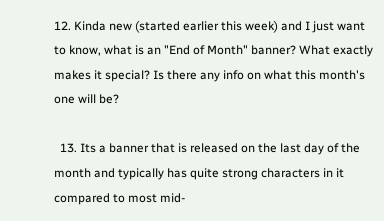12. Kinda new (started earlier this week) and I just want to know, what is an "End of Month" banner? What exactly makes it special? Is there any info on what this month's one will be?

  13. Its a banner that is released on the last day of the month and typically has quite strong characters in it compared to most mid-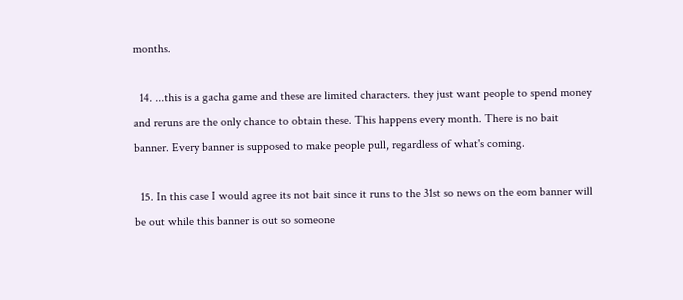months.

  14. ...this is a gacha game and these are limited characters. they just want people to spend money and reruns are the only chance to obtain these. This happens every month. There is no bait banner. Every banner is supposed to make people pull, regardless of what's coming.

  15. In this case I would agree its not bait since it runs to the 31st so news on the eom banner will be out while this banner is out so someone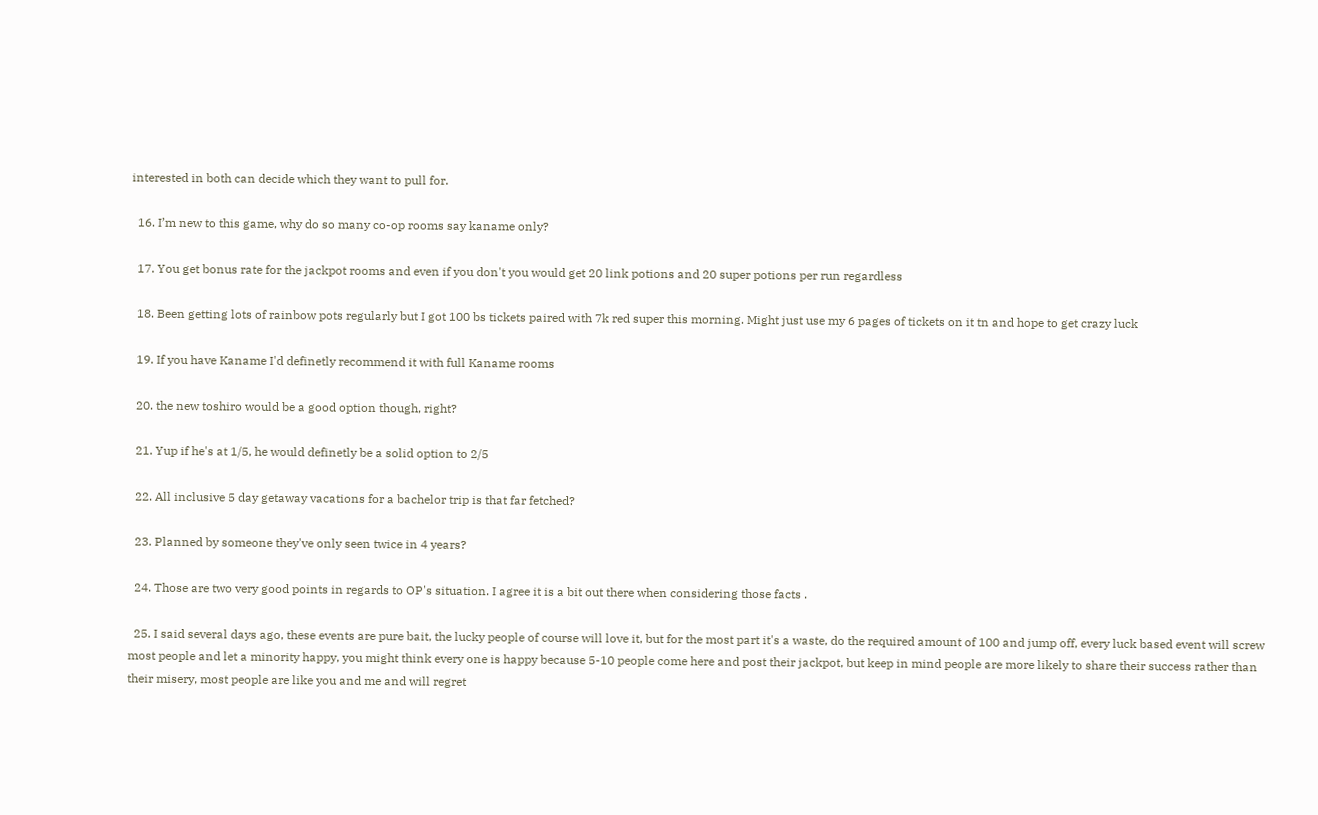interested in both can decide which they want to pull for.

  16. I’m new to this game, why do so many co-op rooms say kaname only?

  17. You get bonus rate for the jackpot rooms and even if you don't you would get 20 link potions and 20 super potions per run regardless

  18. Been getting lots of rainbow pots regularly but I got 100 bs tickets paired with 7k red super this morning. Might just use my 6 pages of tickets on it tn and hope to get crazy luck

  19. If you have Kaname I'd definetly recommend it with full Kaname rooms

  20. the new toshiro would be a good option though, right?

  21. Yup if he's at 1/5, he would definetly be a solid option to 2/5

  22. All inclusive 5 day getaway vacations for a bachelor trip is that far fetched?

  23. Planned by someone they've only seen twice in 4 years?

  24. Those are two very good points in regards to OP's situation. I agree it is a bit out there when considering those facts .

  25. I said several days ago, these events are pure bait, the lucky people of course will love it, but for the most part it's a waste, do the required amount of 100 and jump off, every luck based event will screw most people and let a minority happy, you might think every one is happy because 5-10 people come here and post their jackpot, but keep in mind people are more likely to share their success rather than their misery, most people are like you and me and will regret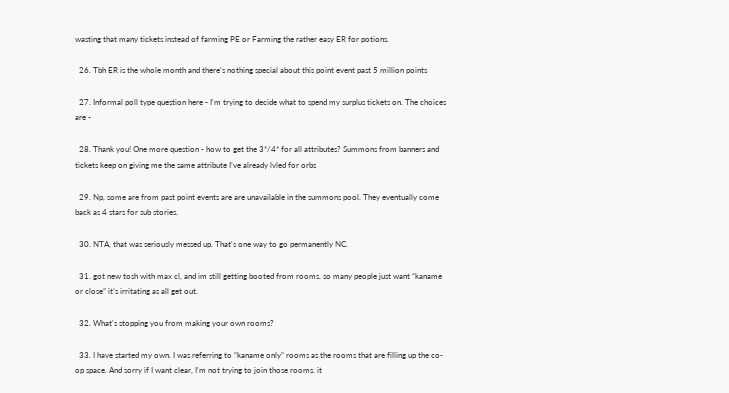wasting that many tickets instead of farming PE or Farming the rather easy ER for potions.

  26. Tbh ER is the whole month and there's nothing special about this point event past 5 million points

  27. Informal poll type question here - I'm trying to decide what to spend my surplus tickets on. The choices are -

  28. Thank you! One more question - how to get the 3*/4* for all attributes? Summons from banners and tickets keep on giving me the same attribute I’ve already lvled for orbs

  29. Np, some are from past point events are are unavailable in the summons pool. They eventually come back as 4 stars for sub stories.

  30. NTA, that was seriously messed up. That's one way to go permanently NC.

  31. got new tosh with max cl, and im still getting booted from rooms. so many people just want “kaname or close” it’s irritating as all get out.

  32. What's stopping you from making your own rooms?

  33. I have started my own. I was referring to “kaname only” rooms as the rooms that are filling up the co-op space. And sorry if I want clear, I’m not trying to join those rooms. it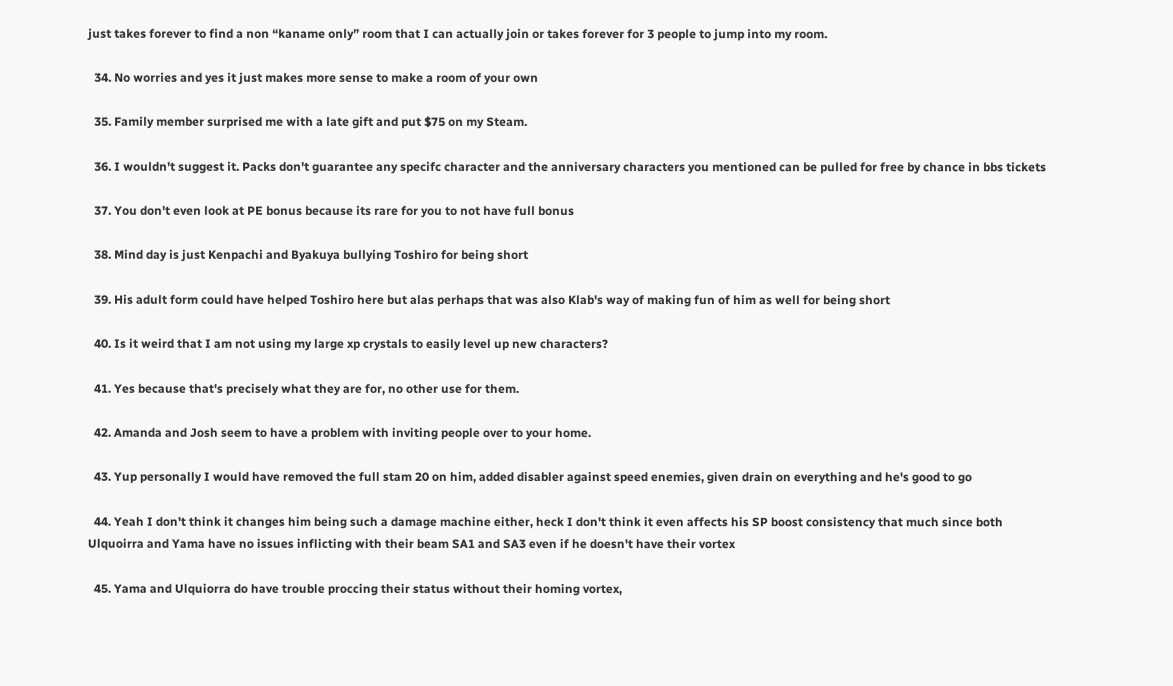just takes forever to find a non “kaname only” room that I can actually join or takes forever for 3 people to jump into my room.

  34. No worries and yes it just makes more sense to make a room of your own

  35. Family member surprised me with a late gift and put $75 on my Steam.

  36. I wouldn't suggest it. Packs don't guarantee any specifc character and the anniversary characters you mentioned can be pulled for free by chance in bbs tickets

  37. You don't even look at PE bonus because its rare for you to not have full bonus

  38. Mind day is just Kenpachi and Byakuya bullying Toshiro for being short

  39. His adult form could have helped Toshiro here but alas perhaps that was also Klab's way of making fun of him as well for being short

  40. Is it weird that I am not using my large xp crystals to easily level up new characters?

  41. Yes because that's precisely what they are for, no other use for them.

  42. Amanda and Josh seem to have a problem with inviting people over to your home.

  43. Yup personally I would have removed the full stam 20 on him, added disabler against speed enemies, given drain on everything and he's good to go

  44. Yeah I don't think it changes him being such a damage machine either, heck I don't think it even affects his SP boost consistency that much since both Ulquoirra and Yama have no issues inflicting with their beam SA1 and SA3 even if he doesn't have their vortex

  45. Yama and Ulquiorra do have trouble proccing their status without their homing vortex,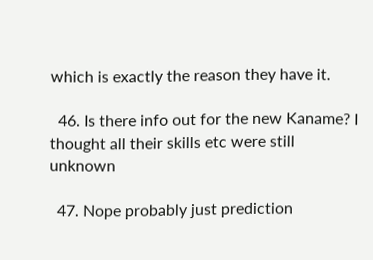which is exactly the reason they have it.

  46. Is there info out for the new Kaname? I thought all their skills etc were still unknown

  47. Nope probably just prediction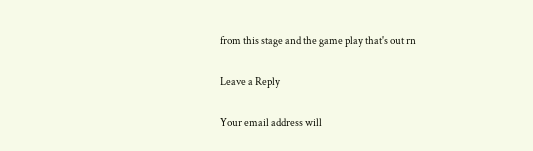from this stage and the game play that's out rn

Leave a Reply

Your email address will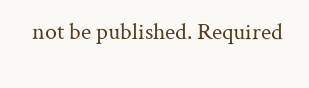not be published. Required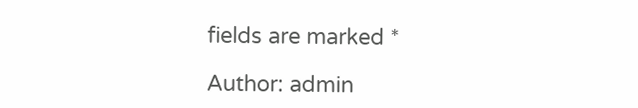fields are marked *

Author: admin